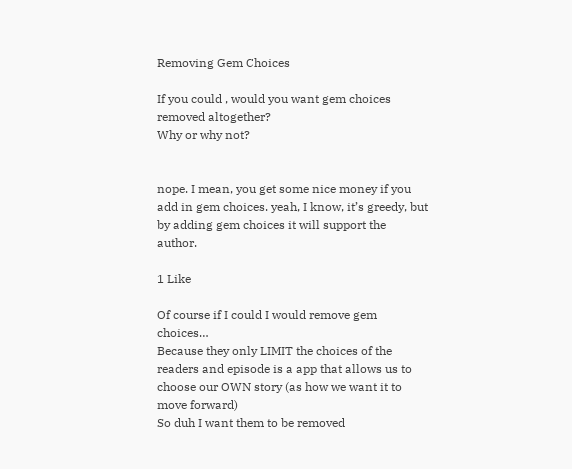Removing Gem Choices

If you could , would you want gem choices removed altogether?
Why or why not?


nope. I mean, you get some nice money if you add in gem choices. yeah, I know, it’s greedy, but by adding gem choices it will support the author.

1 Like

Of course if I could I would remove gem choices…
Because they only LIMIT the choices of the readers and episode is a app that allows us to choose our OWN story (as how we want it to move forward)
So duh I want them to be removed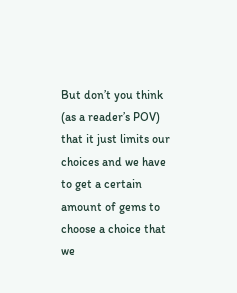But don’t you think (as a reader’s POV) that it just limits our choices and we have to get a certain amount of gems to choose a choice that we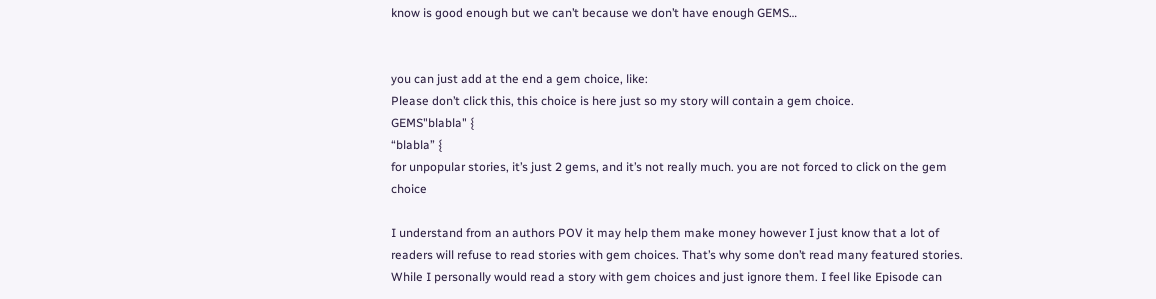know is good enough but we can’t because we don’t have enough GEMS…


you can just add at the end a gem choice, like:
Please don’t click this, this choice is here just so my story will contain a gem choice.
GEMS"blabla" {
“blabla” {
for unpopular stories, it’s just 2 gems, and it’s not really much. you are not forced to click on the gem choice

I understand from an authors POV it may help them make money however I just know that a lot of readers will refuse to read stories with gem choices. That’s why some don’t read many featured stories.
While I personally would read a story with gem choices and just ignore them. I feel like Episode can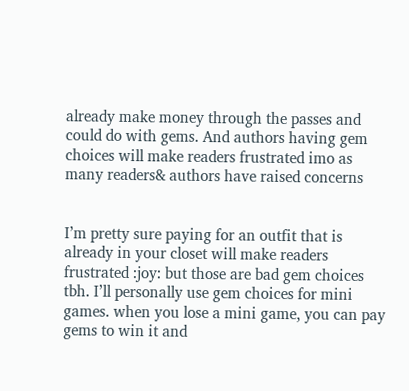already make money through the passes and could do with gems. And authors having gem choices will make readers frustrated imo as many readers& authors have raised concerns


I’m pretty sure paying for an outfit that is already in your closet will make readers frustrated :joy: but those are bad gem choices tbh. I’ll personally use gem choices for mini games. when you lose a mini game, you can pay gems to win it and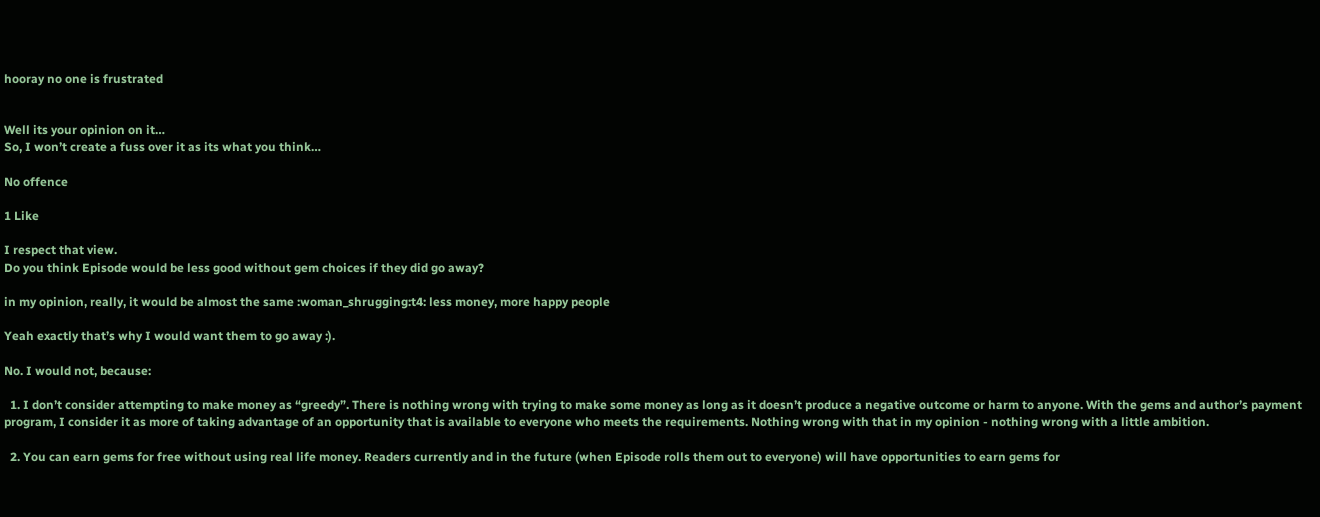hooray no one is frustrated


Well its your opinion on it…
So, I won’t create a fuss over it as its what you think…

No offence

1 Like

I respect that view.
Do you think Episode would be less good without gem choices if they did go away?

in my opinion, really, it would be almost the same :woman_shrugging:t4: less money, more happy people

Yeah exactly that’s why I would want them to go away :).

No. I would not, because:

  1. I don’t consider attempting to make money as “greedy”. There is nothing wrong with trying to make some money as long as it doesn’t produce a negative outcome or harm to anyone. With the gems and author’s payment program, I consider it as more of taking advantage of an opportunity that is available to everyone who meets the requirements. Nothing wrong with that in my opinion - nothing wrong with a little ambition.

  2. You can earn gems for free without using real life money. Readers currently and in the future (when Episode rolls them out to everyone) will have opportunities to earn gems for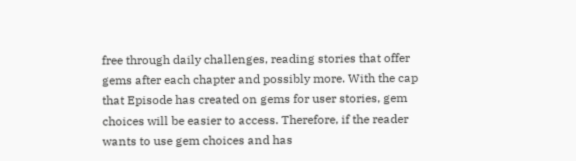free through daily challenges, reading stories that offer gems after each chapter and possibly more. With the cap that Episode has created on gems for user stories, gem choices will be easier to access. Therefore, if the reader wants to use gem choices and has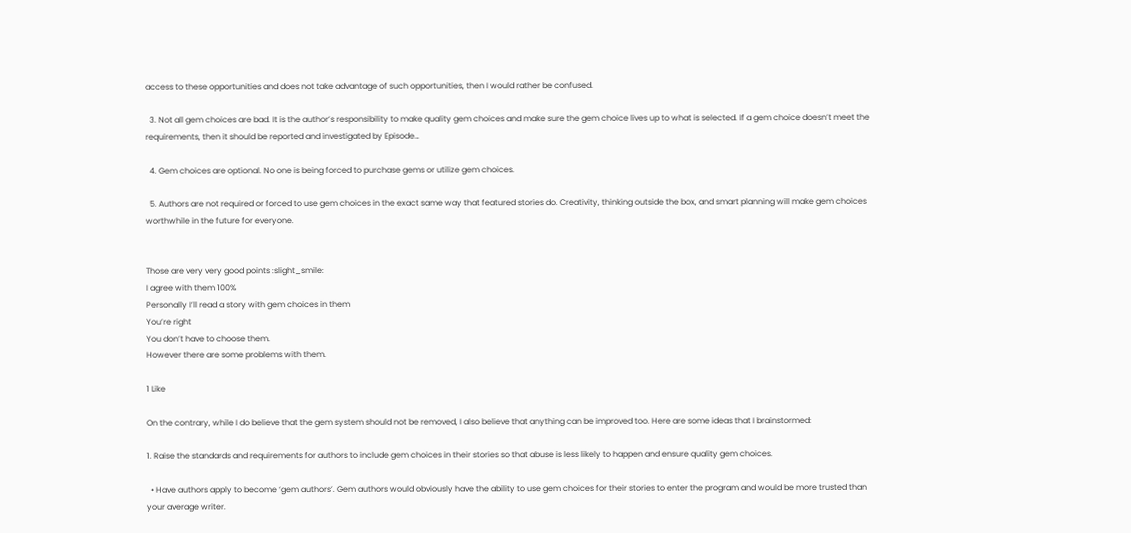access to these opportunities and does not take advantage of such opportunities, then I would rather be confused.

  3. Not all gem choices are bad. It is the author’s responsibility to make quality gem choices and make sure the gem choice lives up to what is selected. If a gem choice doesn’t meet the requirements, then it should be reported and investigated by Episode…

  4. Gem choices are optional. No one is being forced to purchase gems or utilize gem choices.

  5. Authors are not required or forced to use gem choices in the exact same way that featured stories do. Creativity, thinking outside the box, and smart planning will make gem choices worthwhile in the future for everyone.


Those are very very good points :slight_smile:
I agree with them 100%
Personally I’ll read a story with gem choices in them
You’re right
You don’t have to choose them.
However there are some problems with them.

1 Like

On the contrary, while I do believe that the gem system should not be removed, I also believe that anything can be improved too. Here are some ideas that I brainstormed:

1. Raise the standards and requirements for authors to include gem choices in their stories so that abuse is less likely to happen and ensure quality gem choices.

  • Have authors apply to become ‘gem authors’. Gem authors would obviously have the ability to use gem choices for their stories to enter the program and would be more trusted than your average writer.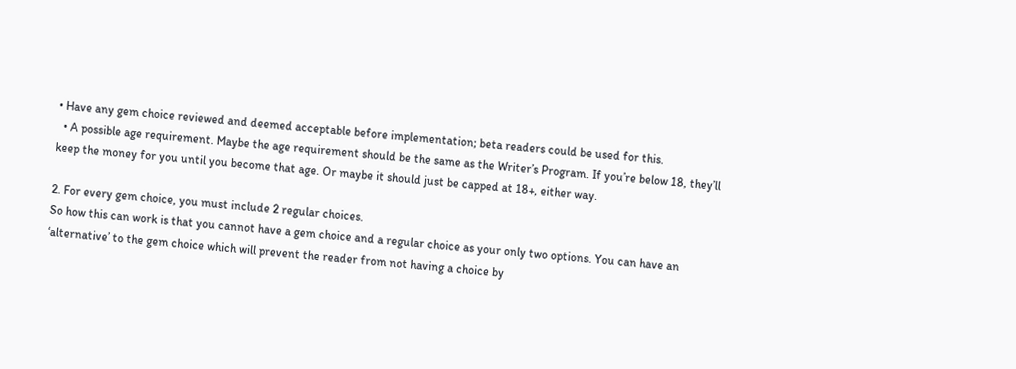• Have any gem choice reviewed and deemed acceptable before implementation; beta readers could be used for this.
  • A possible age requirement. Maybe the age requirement should be the same as the Writer’s Program. If you’re below 18, they’ll keep the money for you until you become that age. Or maybe it should just be capped at 18+, either way.

2. For every gem choice, you must include 2 regular choices.
So how this can work is that you cannot have a gem choice and a regular choice as your only two options. You can have an ‘alternative’ to the gem choice which will prevent the reader from not having a choice by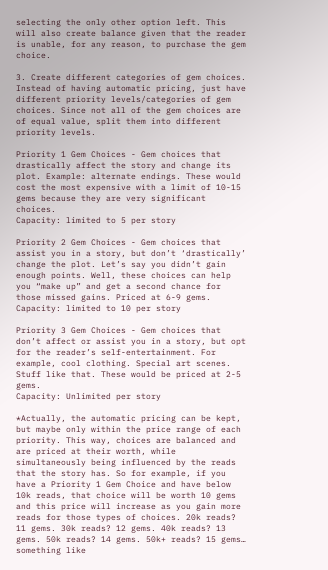selecting the only other option left. This will also create balance given that the reader is unable, for any reason, to purchase the gem choice.

3. Create different categories of gem choices.
Instead of having automatic pricing, just have different priority levels/categories of gem choices. Since not all of the gem choices are of equal value, split them into different priority levels.

Priority 1 Gem Choices - Gem choices that drastically affect the story and change its plot. Example: alternate endings. These would cost the most expensive with a limit of 10-15 gems because they are very significant choices.
Capacity: limited to 5 per story

Priority 2 Gem Choices - Gem choices that assist you in a story, but don’t ‘drastically’ change the plot. Let’s say you didn’t gain enough points. Well, these choices can help you “make up” and get a second chance for those missed gains. Priced at 6-9 gems.
Capacity: limited to 10 per story

Priority 3 Gem Choices - Gem choices that don’t affect or assist you in a story, but opt for the reader’s self-entertainment. For example, cool clothing. Special art scenes. Stuff like that. These would be priced at 2-5 gems.
Capacity: Unlimited per story

*Actually, the automatic pricing can be kept, but maybe only within the price range of each priority. This way, choices are balanced and are priced at their worth, while simultaneously being influenced by the reads that the story has. So for example, if you have a Priority 1 Gem Choice and have below 10k reads, that choice will be worth 10 gems and this price will increase as you gain more reads for those types of choices. 20k reads? 11 gems. 30k reads? 12 gems. 40k reads? 13 gems. 50k reads? 14 gems. 50k+ reads? 15 gems… something like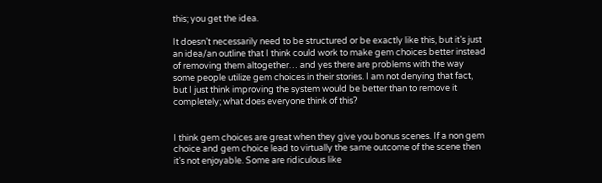this; you get the idea.

It doesn’t necessarily need to be structured or be exactly like this, but it’s just an idea/an outline that I think could work to make gem choices better instead of removing them altogether… and yes there are problems with the way some people utilize gem choices in their stories. I am not denying that fact, but I just think improving the system would be better than to remove it completely; what does everyone think of this?


I think gem choices are great when they give you bonus scenes. If a non gem choice and gem choice lead to virtually the same outcome of the scene then it’s not enjoyable. Some are ridiculous like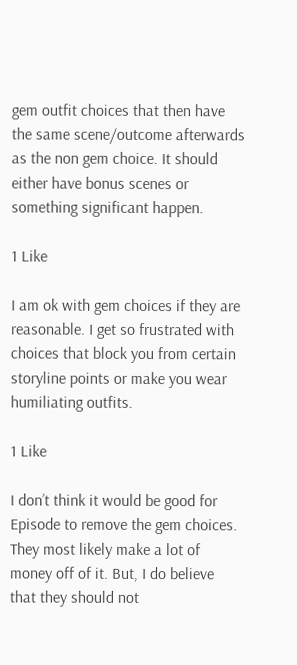gem outfit choices that then have the same scene/outcome afterwards as the non gem choice. It should either have bonus scenes or something significant happen.

1 Like

I am ok with gem choices if they are reasonable. I get so frustrated with choices that block you from certain storyline points or make you wear humiliating outfits.

1 Like

I don’t think it would be good for Episode to remove the gem choices. They most likely make a lot of money off of it. But, I do believe that they should not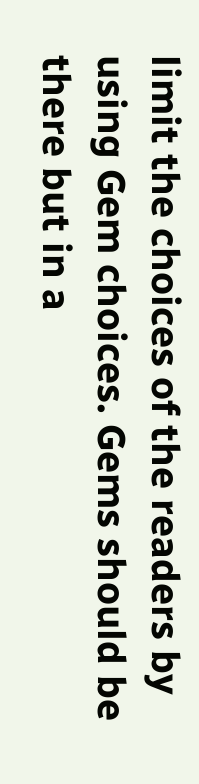limit the choices of the readers by using Gem choices. Gems should be there but in a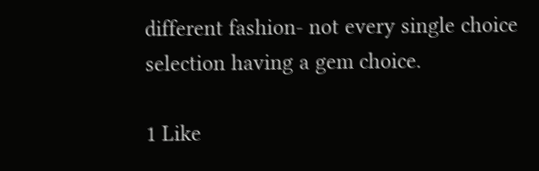different fashion- not every single choice selection having a gem choice.

1 Like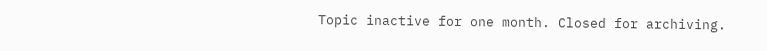Topic inactive for one month. Closed for archiving.